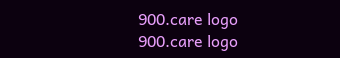900.care logo
900.care logo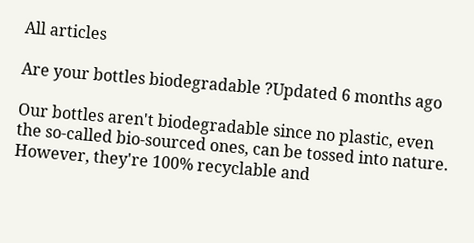All articles

Are your bottles biodegradable ?Updated 6 months ago

Our bottles aren't biodegradable since no plastic, even the so-called bio-sourced ones, can be tossed into nature. However, they're 100% recyclable and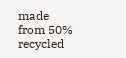made from 50% recycled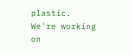plastic. We're working on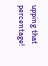upping that percentage!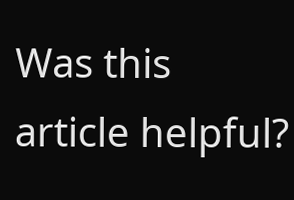Was this article helpful?